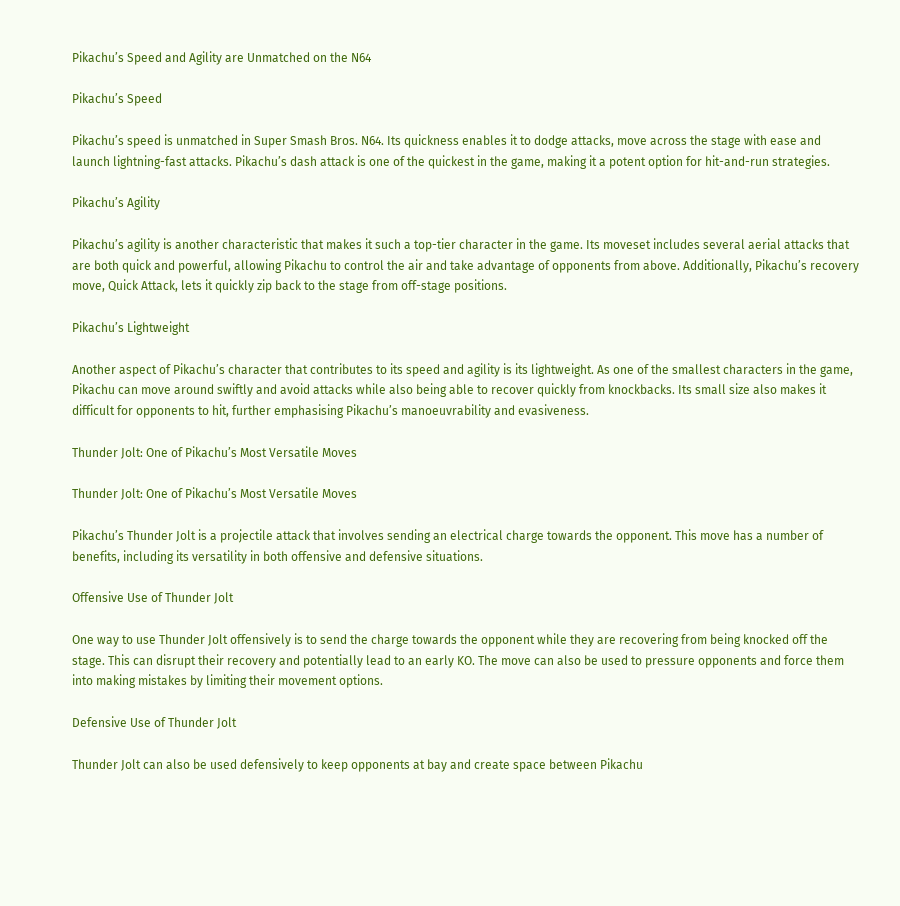Pikachu’s Speed and Agility are Unmatched on the N64

Pikachu’s Speed

Pikachu’s speed is unmatched in Super Smash Bros. N64. Its quickness enables it to dodge attacks, move across the stage with ease and launch lightning-fast attacks. Pikachu’s dash attack is one of the quickest in the game, making it a potent option for hit-and-run strategies.

Pikachu’s Agility

Pikachu’s agility is another characteristic that makes it such a top-tier character in the game. Its moveset includes several aerial attacks that are both quick and powerful, allowing Pikachu to control the air and take advantage of opponents from above. Additionally, Pikachu’s recovery move, Quick Attack, lets it quickly zip back to the stage from off-stage positions.

Pikachu’s Lightweight

Another aspect of Pikachu’s character that contributes to its speed and agility is its lightweight. As one of the smallest characters in the game, Pikachu can move around swiftly and avoid attacks while also being able to recover quickly from knockbacks. Its small size also makes it difficult for opponents to hit, further emphasising Pikachu’s manoeuvrability and evasiveness.

Thunder Jolt: One of Pikachu’s Most Versatile Moves

Thunder Jolt: One of Pikachu’s Most Versatile Moves

Pikachu’s Thunder Jolt is a projectile attack that involves sending an electrical charge towards the opponent. This move has a number of benefits, including its versatility in both offensive and defensive situations.

Offensive Use of Thunder Jolt

One way to use Thunder Jolt offensively is to send the charge towards the opponent while they are recovering from being knocked off the stage. This can disrupt their recovery and potentially lead to an early KO. The move can also be used to pressure opponents and force them into making mistakes by limiting their movement options.

Defensive Use of Thunder Jolt

Thunder Jolt can also be used defensively to keep opponents at bay and create space between Pikachu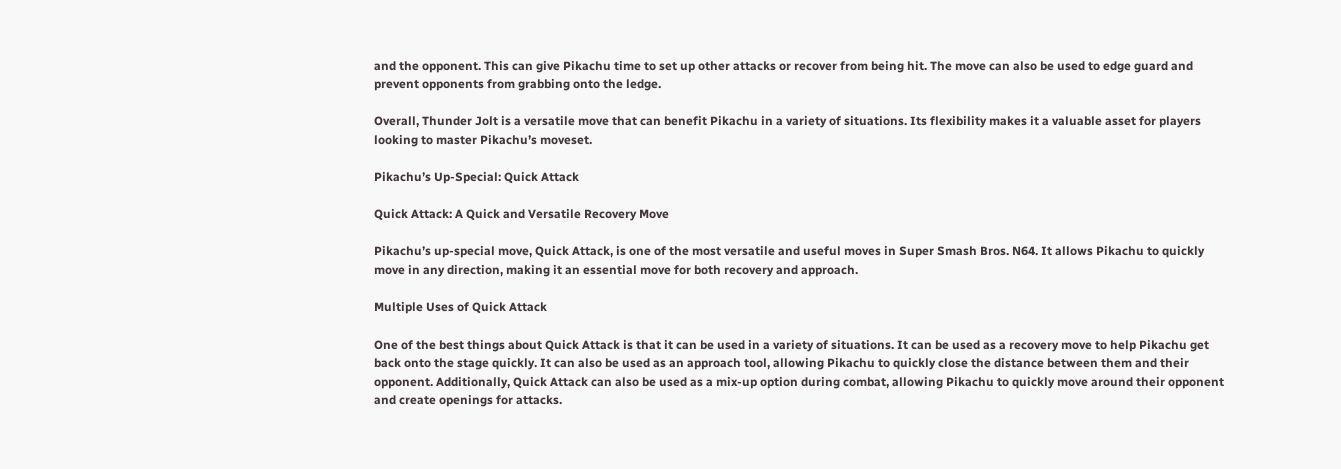and the opponent. This can give Pikachu time to set up other attacks or recover from being hit. The move can also be used to edge guard and prevent opponents from grabbing onto the ledge.

Overall, Thunder Jolt is a versatile move that can benefit Pikachu in a variety of situations. Its flexibility makes it a valuable asset for players looking to master Pikachu’s moveset.

Pikachu’s Up-Special: Quick Attack

Quick Attack: A Quick and Versatile Recovery Move

Pikachu’s up-special move, Quick Attack, is one of the most versatile and useful moves in Super Smash Bros. N64. It allows Pikachu to quickly move in any direction, making it an essential move for both recovery and approach.

Multiple Uses of Quick Attack

One of the best things about Quick Attack is that it can be used in a variety of situations. It can be used as a recovery move to help Pikachu get back onto the stage quickly. It can also be used as an approach tool, allowing Pikachu to quickly close the distance between them and their opponent. Additionally, Quick Attack can also be used as a mix-up option during combat, allowing Pikachu to quickly move around their opponent and create openings for attacks.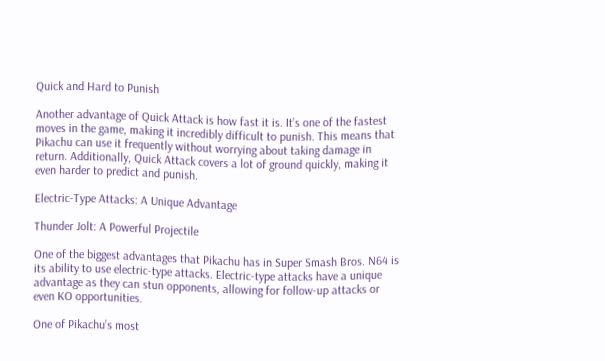Quick and Hard to Punish

Another advantage of Quick Attack is how fast it is. It’s one of the fastest moves in the game, making it incredibly difficult to punish. This means that Pikachu can use it frequently without worrying about taking damage in return. Additionally, Quick Attack covers a lot of ground quickly, making it even harder to predict and punish.

Electric-Type Attacks: A Unique Advantage

Thunder Jolt: A Powerful Projectile

One of the biggest advantages that Pikachu has in Super Smash Bros. N64 is its ability to use electric-type attacks. Electric-type attacks have a unique advantage as they can stun opponents, allowing for follow-up attacks or even KO opportunities.

One of Pikachu’s most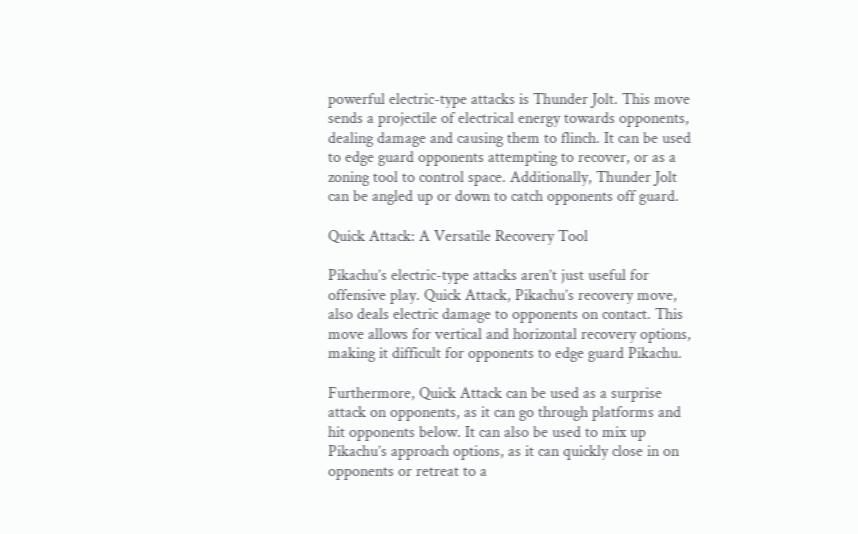powerful electric-type attacks is Thunder Jolt. This move sends a projectile of electrical energy towards opponents, dealing damage and causing them to flinch. It can be used to edge guard opponents attempting to recover, or as a zoning tool to control space. Additionally, Thunder Jolt can be angled up or down to catch opponents off guard.

Quick Attack: A Versatile Recovery Tool

Pikachu’s electric-type attacks aren’t just useful for offensive play. Quick Attack, Pikachu’s recovery move, also deals electric damage to opponents on contact. This move allows for vertical and horizontal recovery options, making it difficult for opponents to edge guard Pikachu.

Furthermore, Quick Attack can be used as a surprise attack on opponents, as it can go through platforms and hit opponents below. It can also be used to mix up Pikachu’s approach options, as it can quickly close in on opponents or retreat to a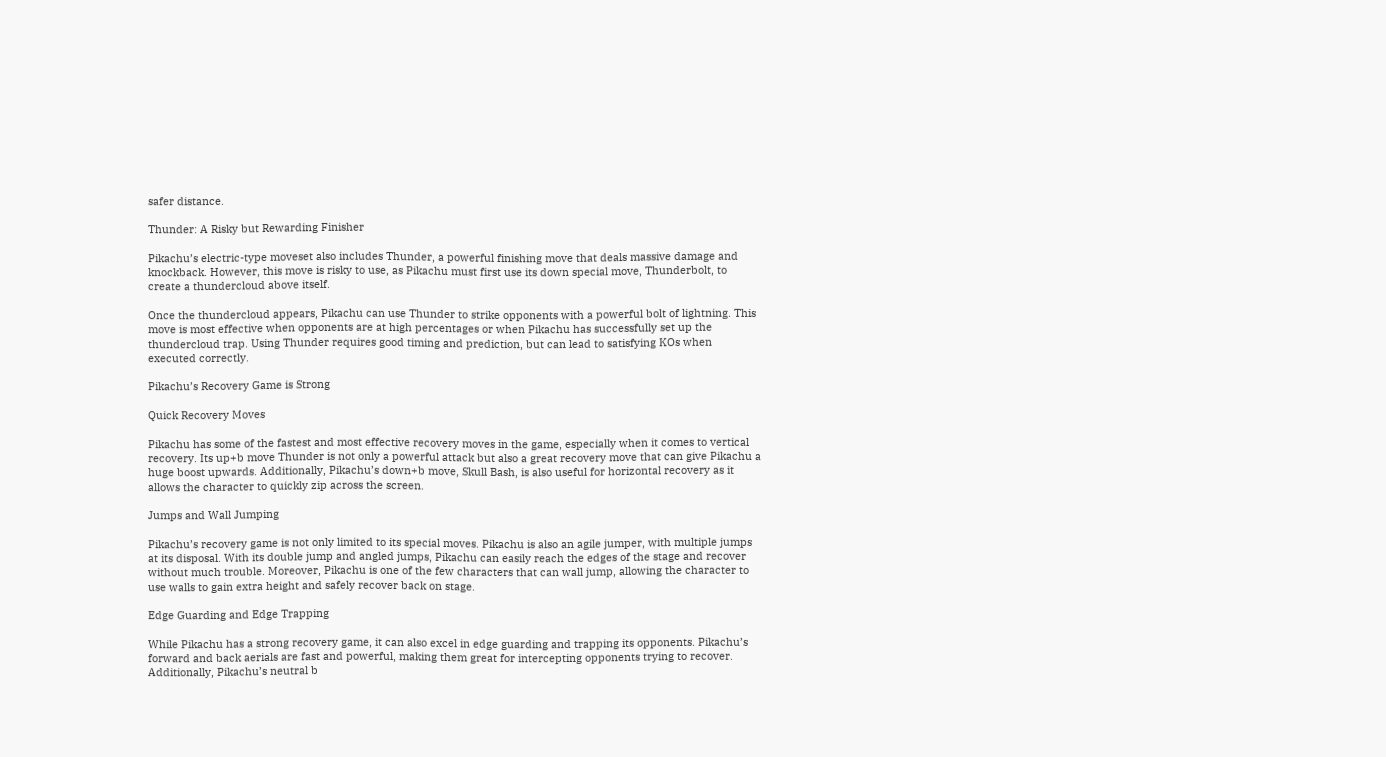safer distance.

Thunder: A Risky but Rewarding Finisher

Pikachu’s electric-type moveset also includes Thunder, a powerful finishing move that deals massive damage and knockback. However, this move is risky to use, as Pikachu must first use its down special move, Thunderbolt, to create a thundercloud above itself.

Once the thundercloud appears, Pikachu can use Thunder to strike opponents with a powerful bolt of lightning. This move is most effective when opponents are at high percentages or when Pikachu has successfully set up the thundercloud trap. Using Thunder requires good timing and prediction, but can lead to satisfying KOs when executed correctly.

Pikachu’s Recovery Game is Strong

Quick Recovery Moves

Pikachu has some of the fastest and most effective recovery moves in the game, especially when it comes to vertical recovery. Its up+b move Thunder is not only a powerful attack but also a great recovery move that can give Pikachu a huge boost upwards. Additionally, Pikachu’s down+b move, Skull Bash, is also useful for horizontal recovery as it allows the character to quickly zip across the screen.

Jumps and Wall Jumping

Pikachu’s recovery game is not only limited to its special moves. Pikachu is also an agile jumper, with multiple jumps at its disposal. With its double jump and angled jumps, Pikachu can easily reach the edges of the stage and recover without much trouble. Moreover, Pikachu is one of the few characters that can wall jump, allowing the character to use walls to gain extra height and safely recover back on stage.

Edge Guarding and Edge Trapping

While Pikachu has a strong recovery game, it can also excel in edge guarding and trapping its opponents. Pikachu’s forward and back aerials are fast and powerful, making them great for intercepting opponents trying to recover. Additionally, Pikachu’s neutral b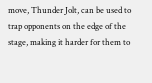move, Thunder Jolt, can be used to trap opponents on the edge of the stage, making it harder for them to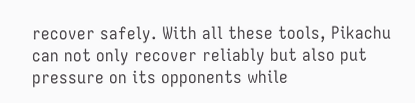recover safely. With all these tools, Pikachu can not only recover reliably but also put pressure on its opponents while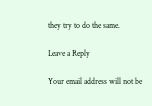they try to do the same.

Leave a Reply

Your email address will not be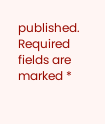published. Required fields are marked *